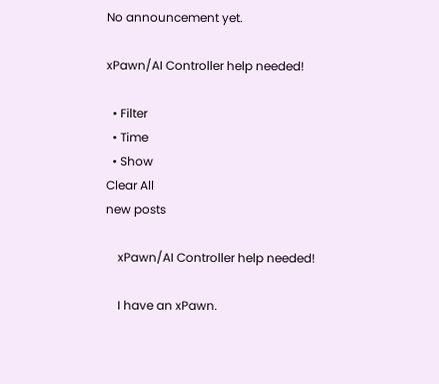No announcement yet.

xPawn/AI Controller help needed!

  • Filter
  • Time
  • Show
Clear All
new posts

    xPawn/AI Controller help needed!

    I have an xPawn.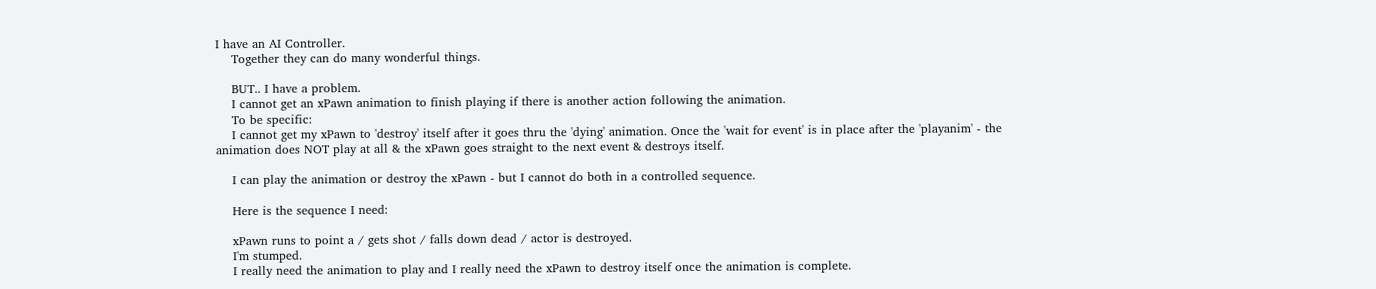I have an AI Controller.
    Together they can do many wonderful things.

    BUT.. I have a problem.
    I cannot get an xPawn animation to finish playing if there is another action following the animation.
    To be specific:
    I cannot get my xPawn to 'destroy' itself after it goes thru the 'dying' animation. Once the 'wait for event' is in place after the 'playanim' - the animation does NOT play at all & the xPawn goes straight to the next event & destroys itself.

    I can play the animation or destroy the xPawn - but I cannot do both in a controlled sequence.

    Here is the sequence I need:

    xPawn runs to point a / gets shot / falls down dead / actor is destroyed.
    I'm stumped.
    I really need the animation to play and I really need the xPawn to destroy itself once the animation is complete.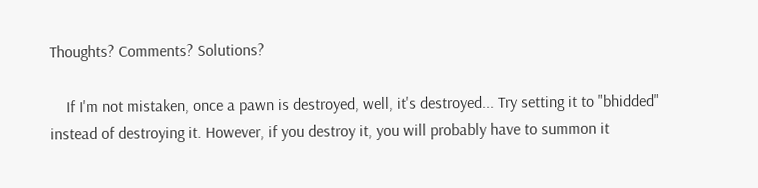Thoughts? Comments? Solutions?

    If I'm not mistaken, once a pawn is destroyed, well, it's destroyed... Try setting it to "bhidded" instead of destroying it. However, if you destroy it, you will probably have to summon it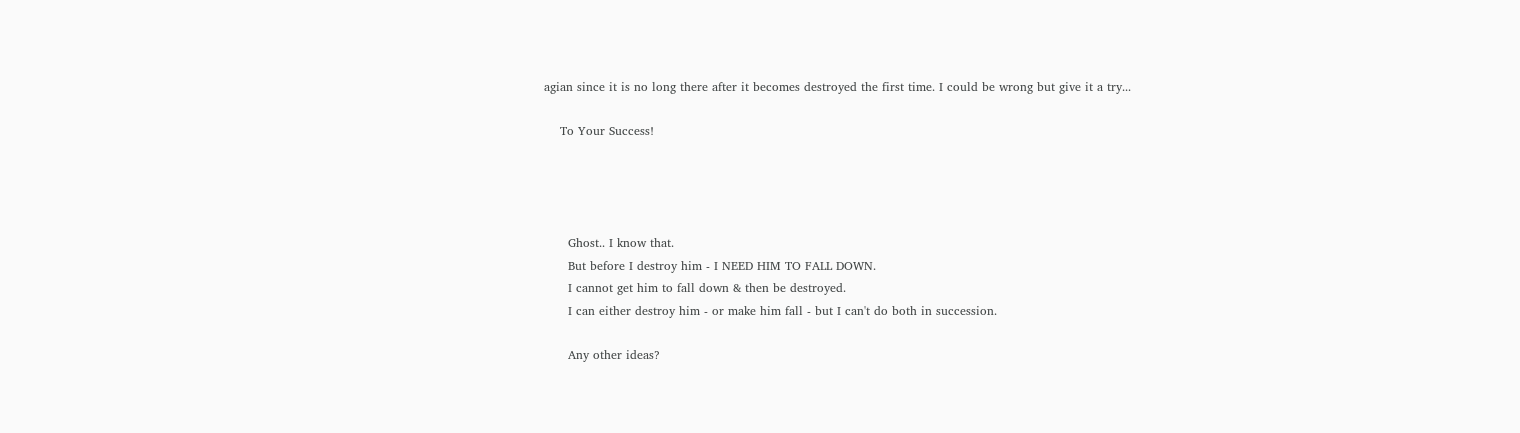agian since it is no long there after it becomes destroyed the first time. I could be wrong but give it a try...

    To Your Success!




      Ghost.. I know that.
      But before I destroy him - I NEED HIM TO FALL DOWN.
      I cannot get him to fall down & then be destroyed.
      I can either destroy him - or make him fall - but I can't do both in succession.

      Any other ideas?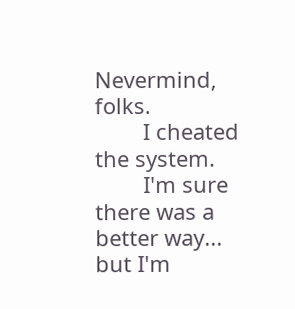Nevermind, folks.
        I cheated the system.
        I'm sure there was a better way... but I'm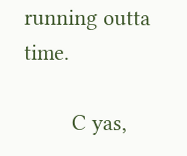running outta time.

        C yas,